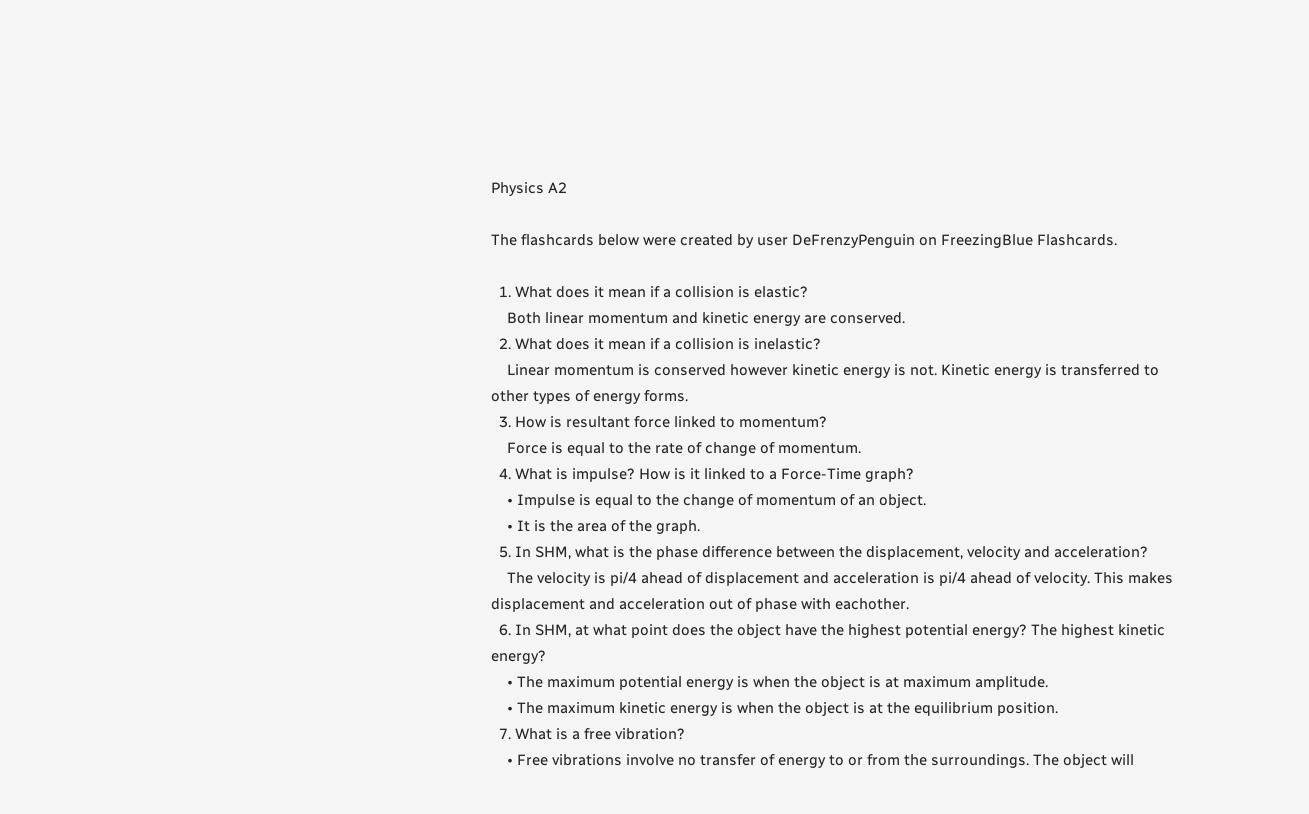Physics A2

The flashcards below were created by user DeFrenzyPenguin on FreezingBlue Flashcards.

  1. What does it mean if a collision is elastic?
    Both linear momentum and kinetic energy are conserved.
  2. What does it mean if a collision is inelastic?
    Linear momentum is conserved however kinetic energy is not. Kinetic energy is transferred to other types of energy forms.
  3. How is resultant force linked to momentum?
    Force is equal to the rate of change of momentum.
  4. What is impulse? How is it linked to a Force-Time graph?
    • Impulse is equal to the change of momentum of an object.
    • It is the area of the graph.
  5. In SHM, what is the phase difference between the displacement, velocity and acceleration?
    The velocity is pi/4 ahead of displacement and acceleration is pi/4 ahead of velocity. This makes displacement and acceleration out of phase with eachother.
  6. In SHM, at what point does the object have the highest potential energy? The highest kinetic energy?
    • The maximum potential energy is when the object is at maximum amplitude.
    • The maximum kinetic energy is when the object is at the equilibrium position.
  7. What is a free vibration?
    • Free vibrations involve no transfer of energy to or from the surroundings. The object will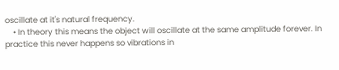oscillate at it's natural frequency.
    • In theory this means the object will oscillate at the same amplitude forever. In practice this never happens so vibrations in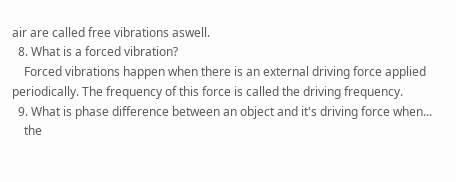air are called free vibrations aswell.
  8. What is a forced vibration?
    Forced vibrations happen when there is an external driving force applied periodically. The frequency of this force is called the driving frequency.
  9. What is phase difference between an object and it's driving force when...
    the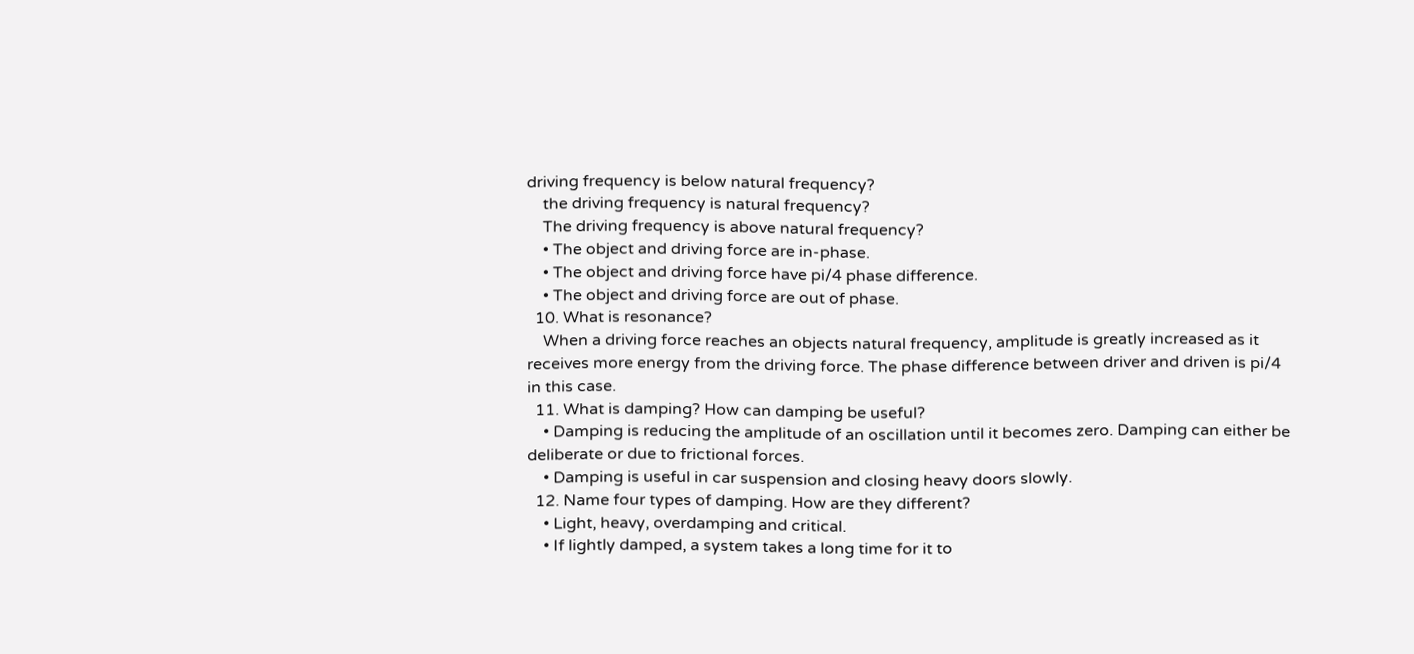driving frequency is below natural frequency?
    the driving frequency is natural frequency?
    The driving frequency is above natural frequency?
    • The object and driving force are in-phase.
    • The object and driving force have pi/4 phase difference.
    • The object and driving force are out of phase.
  10. What is resonance?
    When a driving force reaches an objects natural frequency, amplitude is greatly increased as it receives more energy from the driving force. The phase difference between driver and driven is pi/4 in this case.
  11. What is damping? How can damping be useful?
    • Damping is reducing the amplitude of an oscillation until it becomes zero. Damping can either be deliberate or due to frictional forces.
    • Damping is useful in car suspension and closing heavy doors slowly.
  12. Name four types of damping. How are they different?
    • Light, heavy, overdamping and critical.
    • If lightly damped, a system takes a long time for it to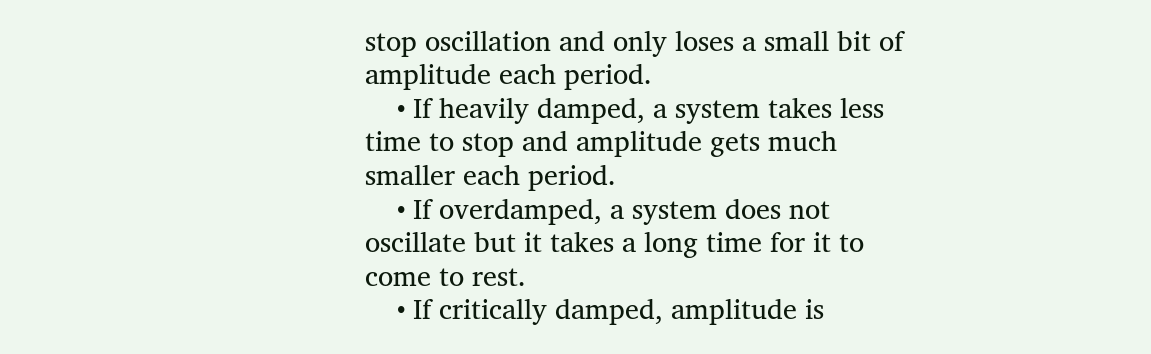stop oscillation and only loses a small bit of amplitude each period.
    • If heavily damped, a system takes less time to stop and amplitude gets much smaller each period.
    • If overdamped, a system does not oscillate but it takes a long time for it to come to rest.
    • If critically damped, amplitude is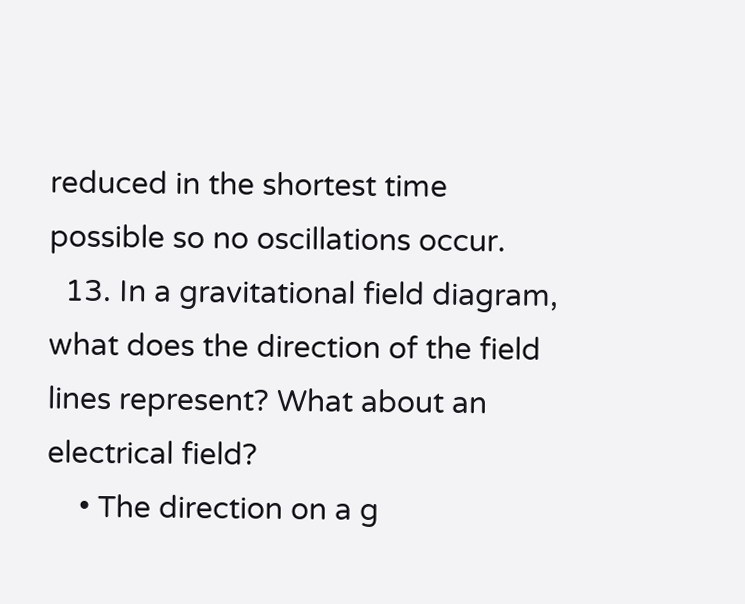reduced in the shortest time possible so no oscillations occur.
  13. In a gravitational field diagram, what does the direction of the field lines represent? What about an electrical field?
    • The direction on a g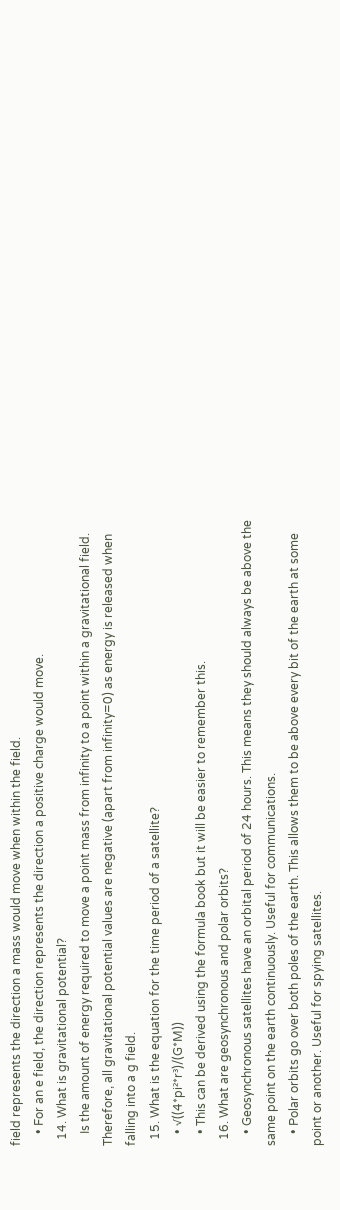field represents the direction a mass would move when within the field.
    • For an e field, the direction represents the direction a positive charge would move.
  14. What is gravitational potential?
    Is the amount of energy required to move a point mass from infinity to a point within a gravitational field. Therefore, all gravitational potential values are negative (apart from infinity=0) as energy is released when falling into a g field.
  15. What is the equation for the time period of a satellite?
    • √((4*pi²*r³)/(G*M))
    • This can be derived using the formula book but it will be easier to remember this.
  16. What are geosynchronous and polar orbits?
    • Geosynchronous satellites have an orbital period of 24 hours. This means they should always be above the same point on the earth continuously. Useful for communications.
    • Polar orbits go over both poles of the earth. This allows them to be above every bit of the earth at some point or another. Useful for spying satellites.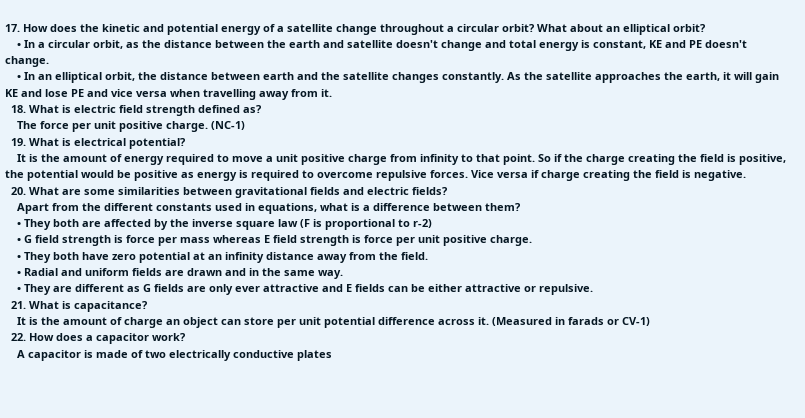17. How does the kinetic and potential energy of a satellite change throughout a circular orbit? What about an elliptical orbit?
    • In a circular orbit, as the distance between the earth and satellite doesn't change and total energy is constant, KE and PE doesn't change.
    • In an elliptical orbit, the distance between earth and the satellite changes constantly. As the satellite approaches the earth, it will gain KE and lose PE and vice versa when travelling away from it.
  18. What is electric field strength defined as?
    The force per unit positive charge. (NC-1)
  19. What is electrical potential?
    It is the amount of energy required to move a unit positive charge from infinity to that point. So if the charge creating the field is positive, the potential would be positive as energy is required to overcome repulsive forces. Vice versa if charge creating the field is negative.
  20. What are some similarities between gravitational fields and electric fields?
    Apart from the different constants used in equations, what is a difference between them?
    • They both are affected by the inverse square law (F is proportional to r-2)
    • G field strength is force per mass whereas E field strength is force per unit positive charge.
    • They both have zero potential at an infinity distance away from the field.
    • Radial and uniform fields are drawn and in the same way.
    • They are different as G fields are only ever attractive and E fields can be either attractive or repulsive.
  21. What is capacitance?
    It is the amount of charge an object can store per unit potential difference across it. (Measured in farads or CV-1)
  22. How does a capacitor work?
    A capacitor is made of two electrically conductive plates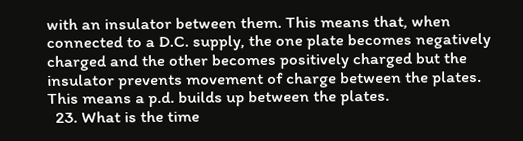with an insulator between them. This means that, when connected to a D.C. supply, the one plate becomes negatively charged and the other becomes positively charged but the insulator prevents movement of charge between the plates. This means a p.d. builds up between the plates.
  23. What is the time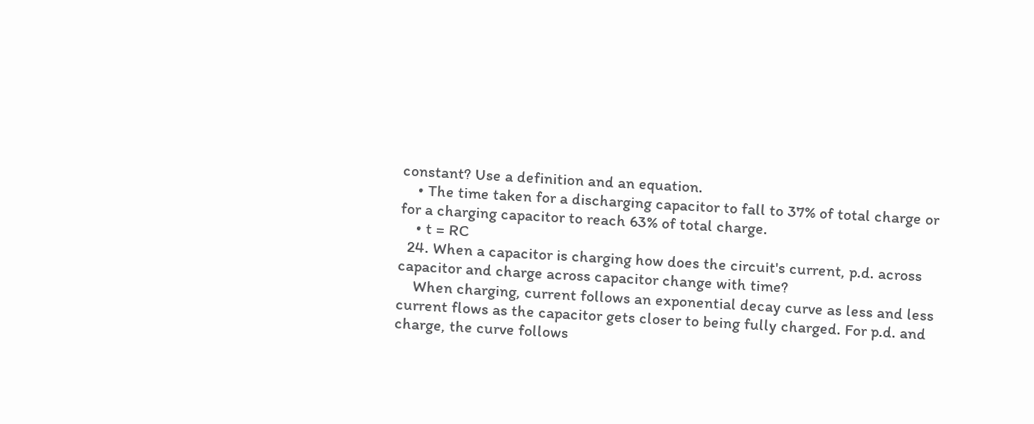constant? Use a definition and an equation.
    • The time taken for a discharging capacitor to fall to 37% of total charge or for a charging capacitor to reach 63% of total charge.
    • t = RC
  24. When a capacitor is charging how does the circuit's current, p.d. across capacitor and charge across capacitor change with time?
    When charging, current follows an exponential decay curve as less and less current flows as the capacitor gets closer to being fully charged. For p.d. and charge, the curve follows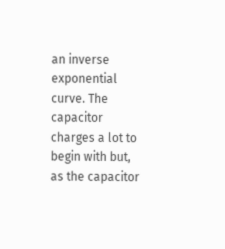an inverse exponential curve. The capacitor charges a lot to begin with but, as the capacitor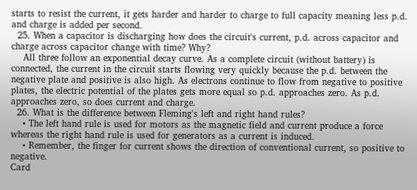starts to resist the current, it gets harder and harder to charge to full capacity meaning less p.d. and charge is added per second.
  25. When a capacitor is discharging how does the circuit's current, p.d. across capacitor and charge across capacitor change with time? Why?
    All three follow an exponential decay curve. As a complete circuit (without battery) is connected, the current in the circuit starts flowing very quickly because the p.d. between the negative plate and positive is also high. As electrons continue to flow from negative to positive plates, the electric potential of the plates gets more equal so p.d. approaches zero. As p.d. approaches zero, so does current and charge.
  26. What is the difference between Fleming's left and right hand rules?
    • The left hand rule is used for motors as the magnetic field and current produce a force whereas the right hand rule is used for generators as a current is induced.
    • Remember, the finger for current shows the direction of conventional current, so positive to negative.
Card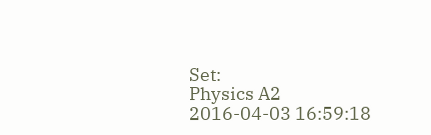Set:
Physics A2
2016-04-03 16:59:18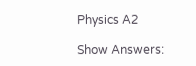Physics A2

Show Answers: